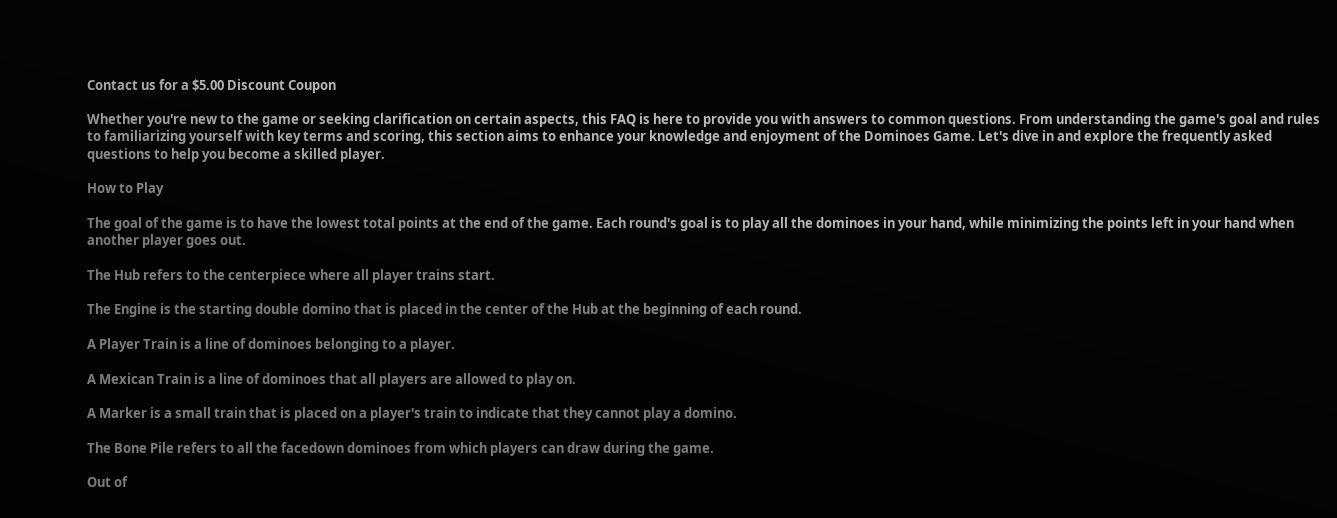Contact us for a $5.00 Discount Coupon

Whether you're new to the game or seeking clarification on certain aspects, this FAQ is here to provide you with answers to common questions. From understanding the game's goal and rules to familiarizing yourself with key terms and scoring, this section aims to enhance your knowledge and enjoyment of the Dominoes Game. Let's dive in and explore the frequently asked questions to help you become a skilled player.

How to Play

The goal of the game is to have the lowest total points at the end of the game. Each round's goal is to play all the dominoes in your hand, while minimizing the points left in your hand when another player goes out.

The Hub refers to the centerpiece where all player trains start.

The Engine is the starting double domino that is placed in the center of the Hub at the beginning of each round.

A Player Train is a line of dominoes belonging to a player.

A Mexican Train is a line of dominoes that all players are allowed to play on.

A Marker is a small train that is placed on a player's train to indicate that they cannot play a domino.

The Bone Pile refers to all the facedown dominoes from which players can draw during the game.

Out of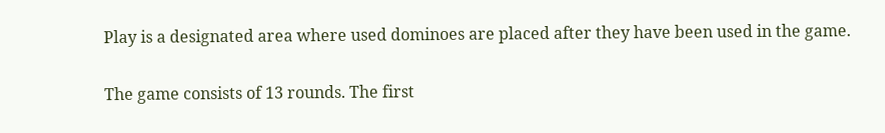Play is a designated area where used dominoes are placed after they have been used in the game.

The game consists of 13 rounds. The first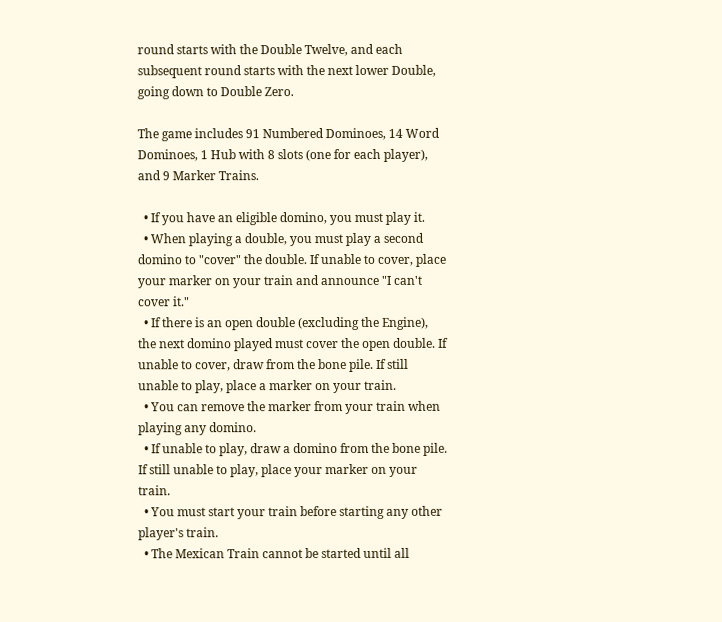round starts with the Double Twelve, and each subsequent round starts with the next lower Double, going down to Double Zero.

The game includes 91 Numbered Dominoes, 14 Word Dominoes, 1 Hub with 8 slots (one for each player), and 9 Marker Trains.

  • If you have an eligible domino, you must play it.
  • When playing a double, you must play a second domino to "cover" the double. If unable to cover, place your marker on your train and announce "I can't cover it."
  • If there is an open double (excluding the Engine), the next domino played must cover the open double. If unable to cover, draw from the bone pile. If still unable to play, place a marker on your train.
  • You can remove the marker from your train when playing any domino.
  • If unable to play, draw a domino from the bone pile. If still unable to play, place your marker on your train.
  • You must start your train before starting any other player's train.
  • The Mexican Train cannot be started until all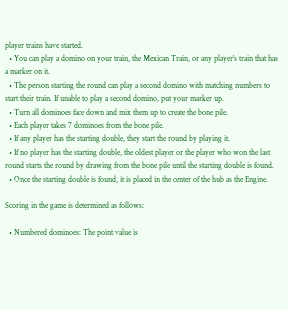player trains have started.
  • You can play a domino on your train, the Mexican Train, or any player's train that has a marker on it.
  • The person starting the round can play a second domino with matching numbers to start their train. If unable to play a second domino, put your marker up.
  • Turn all dominoes face down and mix them up to create the bone pile.
  • Each player takes 7 dominoes from the bone pile.
  • If any player has the starting double, they start the round by playing it.
  • If no player has the starting double, the oldest player or the player who won the last round starts the round by drawing from the bone pile until the starting double is found.
  • Once the starting double is found, it is placed in the center of the hub as the Engine.

Scoring in the game is determined as follows:

  • Numbered dominoes: The point value is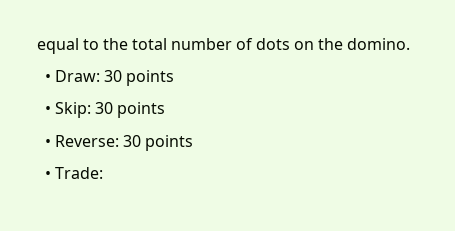equal to the total number of dots on the domino.
  • Draw: 30 points
  • Skip: 30 points
  • Reverse: 30 points
  • Trade: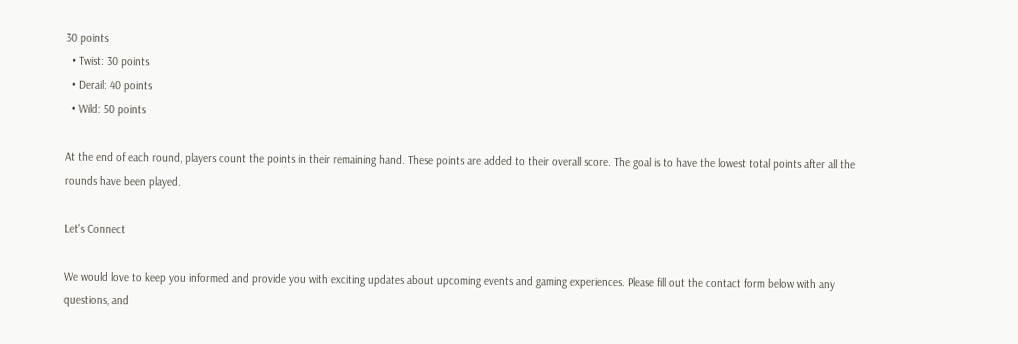30 points
  • Twist: 30 points
  • Derail: 40 points
  • Wild: 50 points

At the end of each round, players count the points in their remaining hand. These points are added to their overall score. The goal is to have the lowest total points after all the rounds have been played.

Let's Connect

We would love to keep you informed and provide you with exciting updates about upcoming events and gaming experiences. Please fill out the contact form below with any questions, and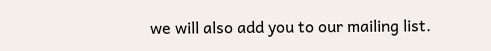we will also add you to our mailing list.